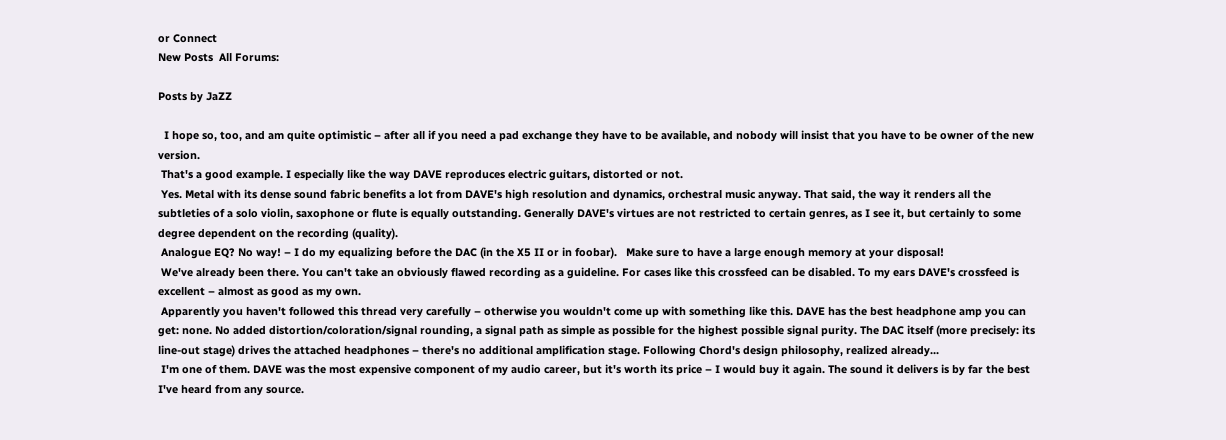or Connect
New Posts  All Forums:

Posts by JaZZ

  I hope so, too, and am quite optimistic – after all if you need a pad exchange they have to be available, and nobody will insist that you have to be owner of the new version.
 That's a good example. I especially like the way DAVE reproduces electric guitars, distorted or not.
 Yes. Metal with its dense sound fabric benefits a lot from DAVE's high resolution and dynamics, orchestral music anyway. That said, the way it renders all the subtleties of a solo violin, saxophone or flute is equally outstanding. Generally DAVE's virtues are not restricted to certain genres, as I see it, but certainly to some degree dependent on the recording (quality).
 Analogue EQ? No way! – I do my equalizing before the DAC (in the X5 II or in foobar).   Make sure to have a large enough memory at your disposal!
 We've already been there. You can't take an obviously flawed recording as a guideline. For cases like this crossfeed can be disabled. To my ears DAVE's crossfeed is excellent – almost as good as my own.
 Apparently you haven't followed this thread very carefully – otherwise you wouldn't come up with something like this. DAVE has the best headphone amp you can get: none. No added distortion/coloration/signal rounding, a signal path as simple as possible for the highest possible signal purity. The DAC itself (more precisely: its line-out stage) drives the attached headphones – there's no additional amplification stage. Following Chord's design philosophy, realized already...
 I'm one of them. DAVE was the most expensive component of my audio career, but it's worth its price – I would buy it again. The sound it delivers is by far the best I've heard from any source.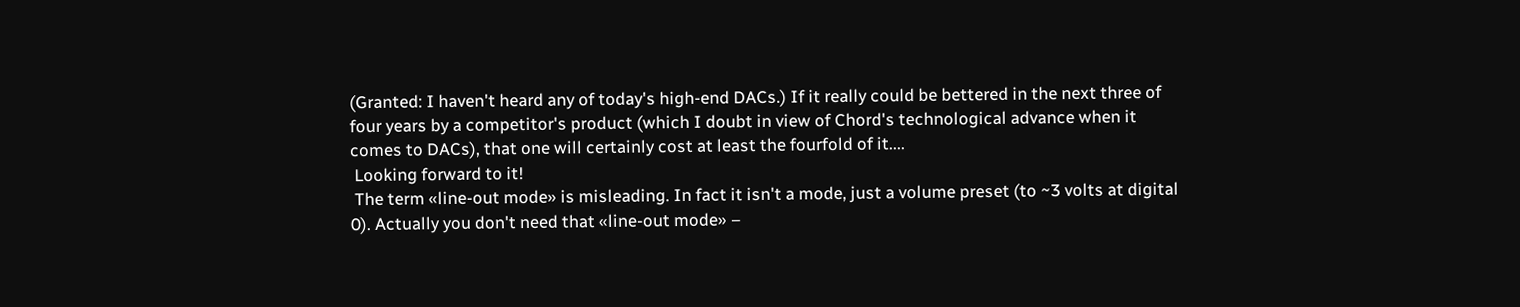(Granted: I haven't heard any of today's high-end DACs.) If it really could be bettered in the next three of four years by a competitor's product (which I doubt in view of Chord's technological advance when it comes to DACs), that one will certainly cost at least the fourfold of it....
 Looking forward to it!
 The term «line-out mode» is misleading. In fact it isn't a mode, just a volume preset (to ~3 volts at digital 0). Actually you don't need that «line-out mode» –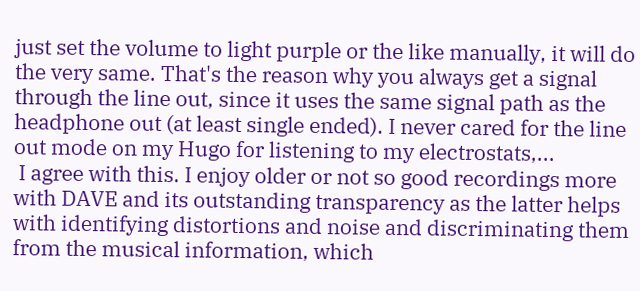just set the volume to light purple or the like manually, it will do the very same. That's the reason why you always get a signal through the line out, since it uses the same signal path as the headphone out (at least single ended). I never cared for the line out mode on my Hugo for listening to my electrostats,...
 I agree with this. I enjoy older or not so good recordings more with DAVE and its outstanding transparency as the latter helps with identifying distortions and noise and discriminating them from the musical information, which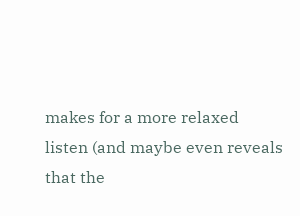makes for a more relaxed listen (and maybe even reveals that the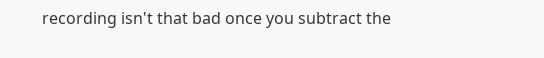recording isn't that bad once you subtract the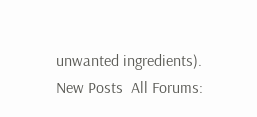unwanted ingredients).
New Posts  All Forums: